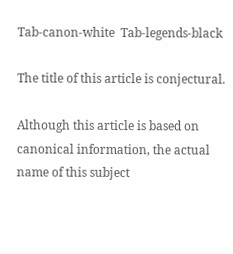Tab-canon-white  Tab-legends-black

The title of this article is conjectural.

Although this article is based on canonical information, the actual name of this subject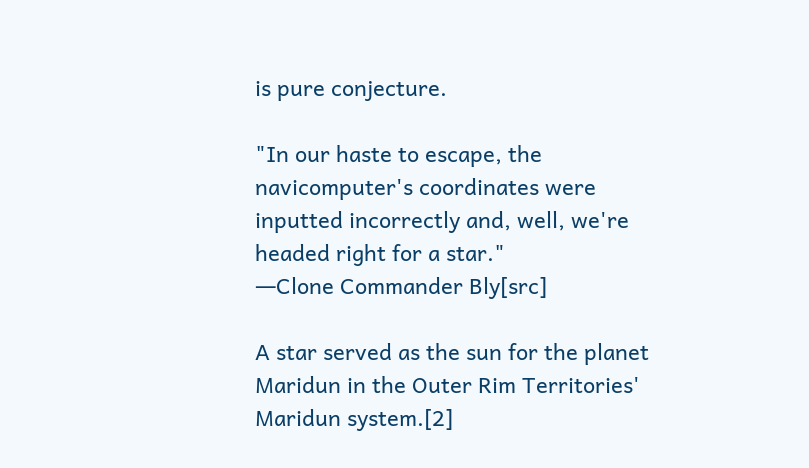is pure conjecture.

"In our haste to escape, the navicomputer's coordinates were inputted incorrectly and, well, we're headed right for a star."
―Clone Commander Bly[src]

A star served as the sun for the planet Maridun in the Outer Rim Territories' Maridun system.[2]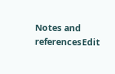Notes and referencesEdit